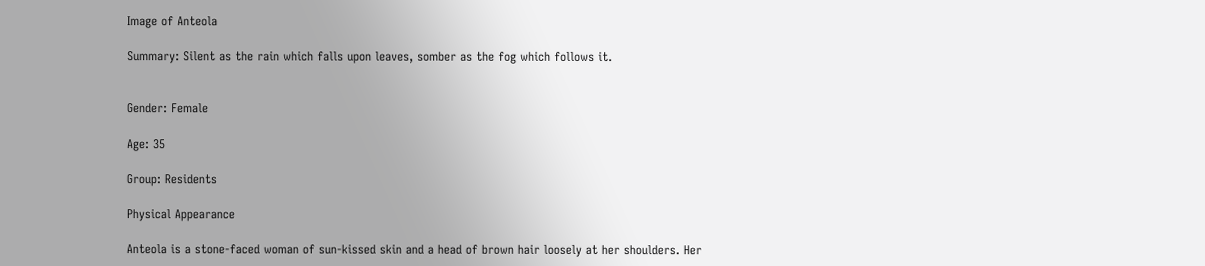Image of Anteola

Summary: Silent as the rain which falls upon leaves, somber as the fog which follows it.


Gender: Female

Age: 35

Group: Residents

Physical Appearance

Anteola is a stone-faced woman of sun-kissed skin and a head of brown hair loosely at her shoulders. Her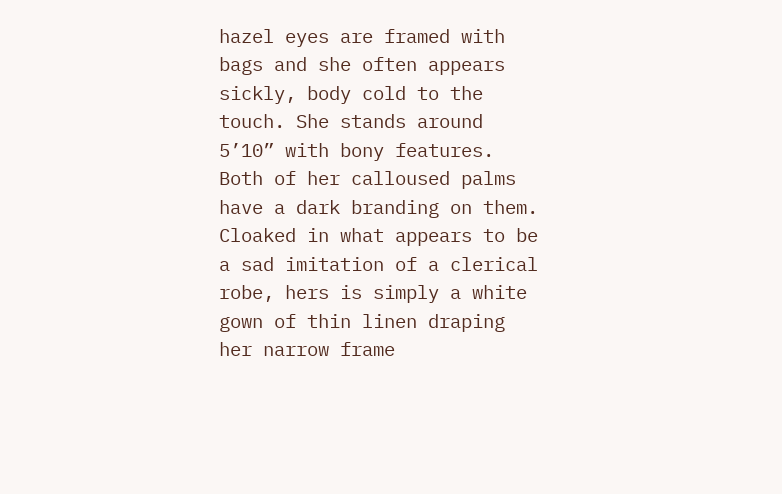hazel eyes are framed with bags and she often appears sickly, body cold to the touch. She stands around 5’10” with bony features. Both of her calloused palms have a dark branding on them. Cloaked in what appears to be a sad imitation of a clerical robe, hers is simply a white gown of thin linen draping her narrow frame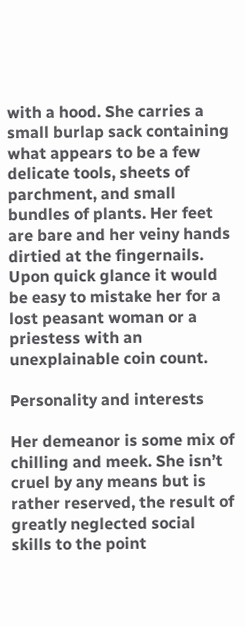with a hood. She carries a small burlap sack containing what appears to be a few delicate tools, sheets of parchment, and small bundles of plants. Her feet are bare and her veiny hands dirtied at the fingernails. Upon quick glance it would be easy to mistake her for a lost peasant woman or a priestess with an unexplainable coin count.

Personality and interests

Her demeanor is some mix of chilling and meek. She isn’t cruel by any means but is rather reserved, the result of greatly neglected social skills to the point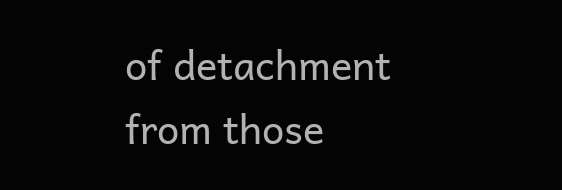of detachment from those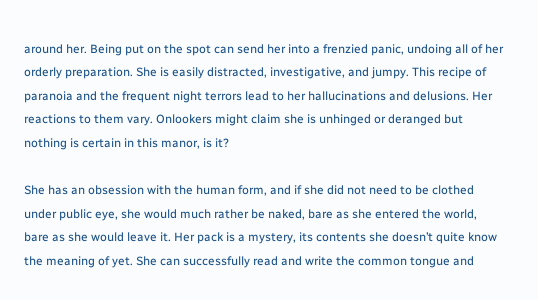around her. Being put on the spot can send her into a frenzied panic, undoing all of her orderly preparation. She is easily distracted, investigative, and jumpy. This recipe of paranoia and the frequent night terrors lead to her hallucinations and delusions. Her reactions to them vary. Onlookers might claim she is unhinged or deranged but nothing is certain in this manor, is it?

She has an obsession with the human form, and if she did not need to be clothed under public eye, she would much rather be naked, bare as she entered the world, bare as she would leave it. Her pack is a mystery, its contents she doesn’t quite know the meaning of yet. She can successfully read and write the common tongue and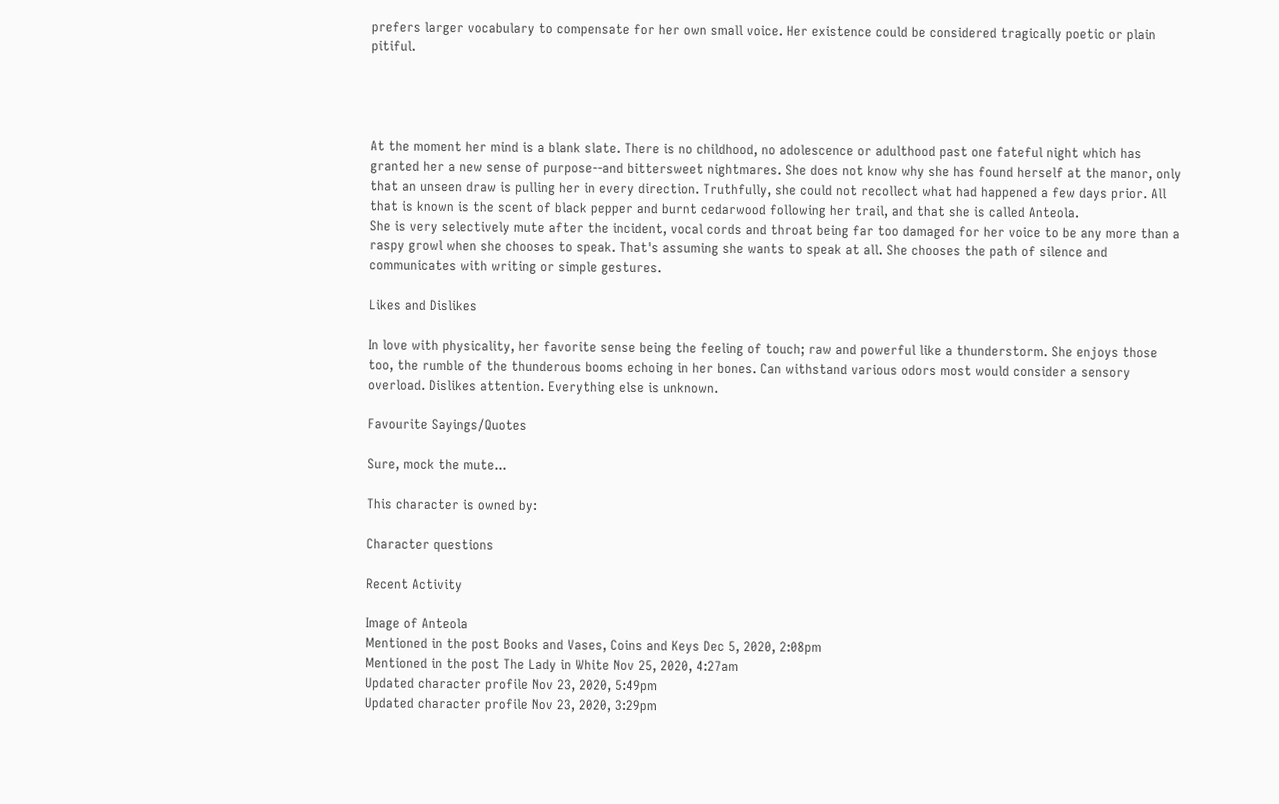prefers larger vocabulary to compensate for her own small voice. Her existence could be considered tragically poetic or plain pitiful.




At the moment her mind is a blank slate. There is no childhood, no adolescence or adulthood past one fateful night which has granted her a new sense of purpose--and bittersweet nightmares. She does not know why she has found herself at the manor, only that an unseen draw is pulling her in every direction. Truthfully, she could not recollect what had happened a few days prior. All that is known is the scent of black pepper and burnt cedarwood following her trail, and that she is called Anteola.
She is very selectively mute after the incident, vocal cords and throat being far too damaged for her voice to be any more than a raspy growl when she chooses to speak. That's assuming she wants to speak at all. She chooses the path of silence and communicates with writing or simple gestures.

Likes and Dislikes

In love with physicality, her favorite sense being the feeling of touch; raw and powerful like a thunderstorm. She enjoys those too, the rumble of the thunderous booms echoing in her bones. Can withstand various odors most would consider a sensory overload. Dislikes attention. Everything else is unknown.

Favourite Sayings/Quotes

Sure, mock the mute...

This character is owned by:

Character questions

Recent Activity

Image of Anteola
Mentioned in the post Books and Vases, Coins and Keys Dec 5, 2020, 2:08pm
Mentioned in the post The Lady in White Nov 25, 2020, 4:27am
Updated character profile Nov 23, 2020, 5:49pm
Updated character profile Nov 23, 2020, 3:29pm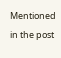Mentioned in the post